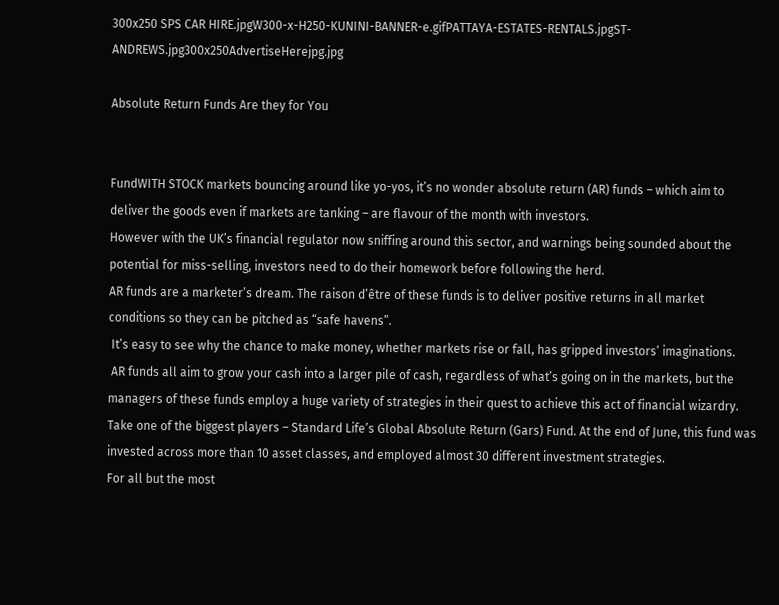300x250 SPS CAR HIRE.jpgW300-x-H250-KUNINI-BANNER-e.gifPATTAYA-ESTATES-RENTALS.jpgST-ANDREWS.jpg300x250AdvertiseHerejpg.jpg

Absolute Return Funds Are they for You


FundWITH STOCK markets bouncing around like yo-yos, it’s no wonder absolute return (AR) funds – which aim to deliver the goods even if markets are tanking – are flavour of the month with investors.
However with the UK’s financial regulator now sniffing around this sector, and warnings being sounded about the potential for miss-selling, investors need to do their homework before following the herd.
AR funds are a marketer’s dream. The raison d’être of these funds is to deliver positive returns in all market conditions so they can be pitched as “safe havens”.
 It’s easy to see why the chance to make money, whether markets rise or fall, has gripped investors’ imaginations.
 AR funds all aim to grow your cash into a larger pile of cash, regardless of what’s going on in the markets, but the managers of these funds employ a huge variety of strategies in their quest to achieve this act of financial wizardry.
Take one of the biggest players – Standard Life’s Global Absolute Return (Gars) Fund. At the end of June, this fund was invested across more than 10 asset classes, and employed almost 30 different investment strategies.
For all but the most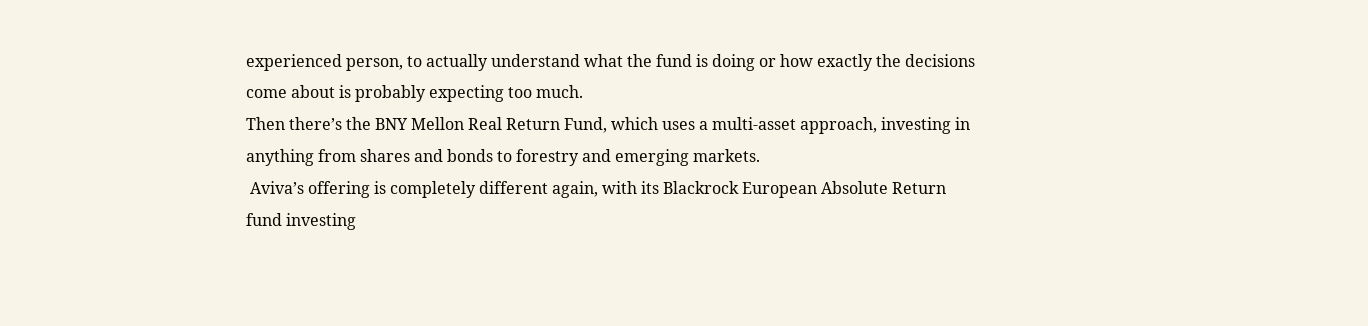experienced person, to actually understand what the fund is doing or how exactly the decisions come about is probably expecting too much.
Then there’s the BNY Mellon Real Return Fund, which uses a multi-asset approach, investing in anything from shares and bonds to forestry and emerging markets.
 Aviva’s offering is completely different again, with its Blackrock European Absolute Return fund investing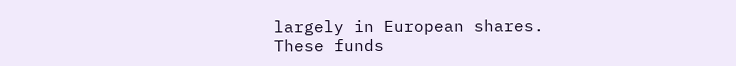largely in European shares.
These funds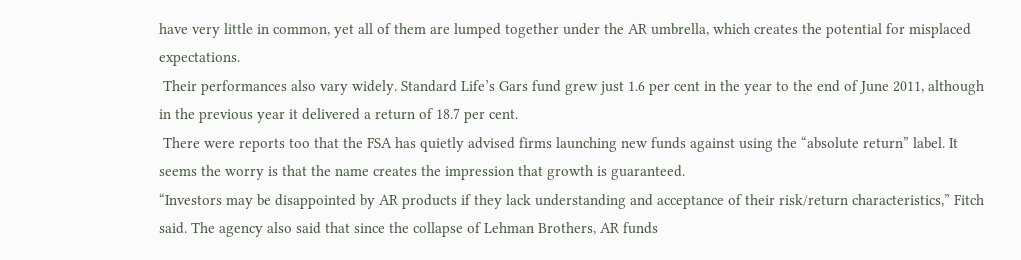have very little in common, yet all of them are lumped together under the AR umbrella, which creates the potential for misplaced expectations.
 Their performances also vary widely. Standard Life’s Gars fund grew just 1.6 per cent in the year to the end of June 2011, although in the previous year it delivered a return of 18.7 per cent.
 There were reports too that the FSA has quietly advised firms launching new funds against using the “absolute return” label. It seems the worry is that the name creates the impression that growth is guaranteed.
“Investors may be disappointed by AR products if they lack understanding and acceptance of their risk/return characteristics,” Fitch said. The agency also said that since the collapse of Lehman Brothers, AR funds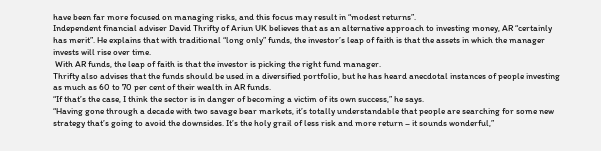have been far more focused on managing risks, and this focus may result in “modest returns”.
Independent financial adviser David Thrifty of Ariun UK believes that as an alternative approach to investing money, AR “certainly has merit”. He explains that with traditional “long only” funds, the investor’s leap of faith is that the assets in which the manager invests will rise over time.
 With AR funds, the leap of faith is that the investor is picking the right fund manager.
Thrifty also advises that the funds should be used in a diversified portfolio, but he has heard anecdotal instances of people investing as much as 60 to 70 per cent of their wealth in AR funds.
“If that’s the case, I think the sector is in danger of becoming a victim of its own success,” he says.
“Having gone through a decade with two savage bear markets, it’s totally understandable that people are searching for some new strategy that’s going to avoid the downsides. It’s the holy grail of less risk and more return – it sounds wonderful,”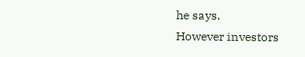he says.
However investors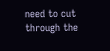need to cut through the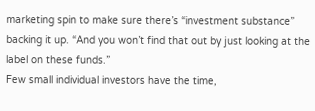marketing spin to make sure there’s “investment substance” backing it up. “And you won’t find that out by just looking at the label on these funds.”
Few small individual investors have the time,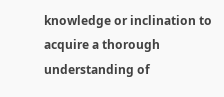knowledge or inclination to acquire a thorough understanding of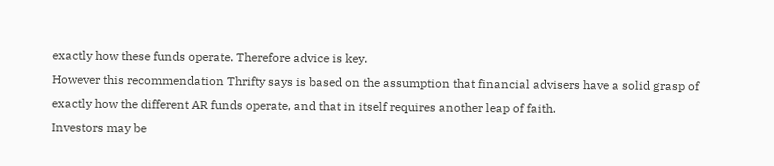exactly how these funds operate. Therefore advice is key.
However this recommendation Thrifty says is based on the assumption that financial advisers have a solid grasp of exactly how the different AR funds operate, and that in itself requires another leap of faith.
Investors may be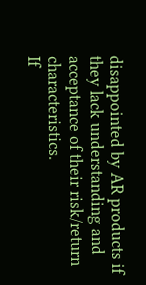disappointed by AR products if they lack understanding and acceptance of their risk/return characteristics.
If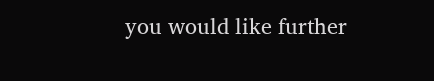you would like further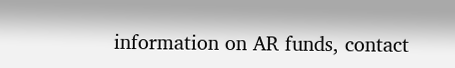information on AR funds, contact